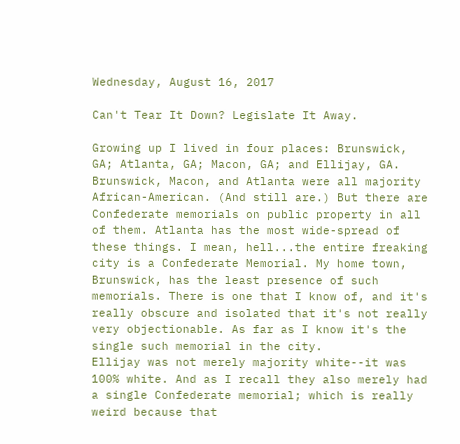Wednesday, August 16, 2017

Can't Tear It Down? Legislate It Away.

Growing up I lived in four places: Brunswick, GA; Atlanta, GA; Macon, GA; and Ellijay, GA.
Brunswick, Macon, and Atlanta were all majority African-American. (And still are.) But there are Confederate memorials on public property in all of them. Atlanta has the most wide-spread of these things. I mean, hell...the entire freaking city is a Confederate Memorial. My home town, Brunswick, has the least presence of such memorials. There is one that I know of, and it's really obscure and isolated that it's not really very objectionable. As far as I know it's the single such memorial in the city.
Ellijay was not merely majority white--it was 100% white. And as I recall they also merely had a single Confederate memorial; which is really weird because that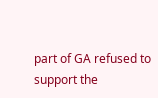part of GA refused to support the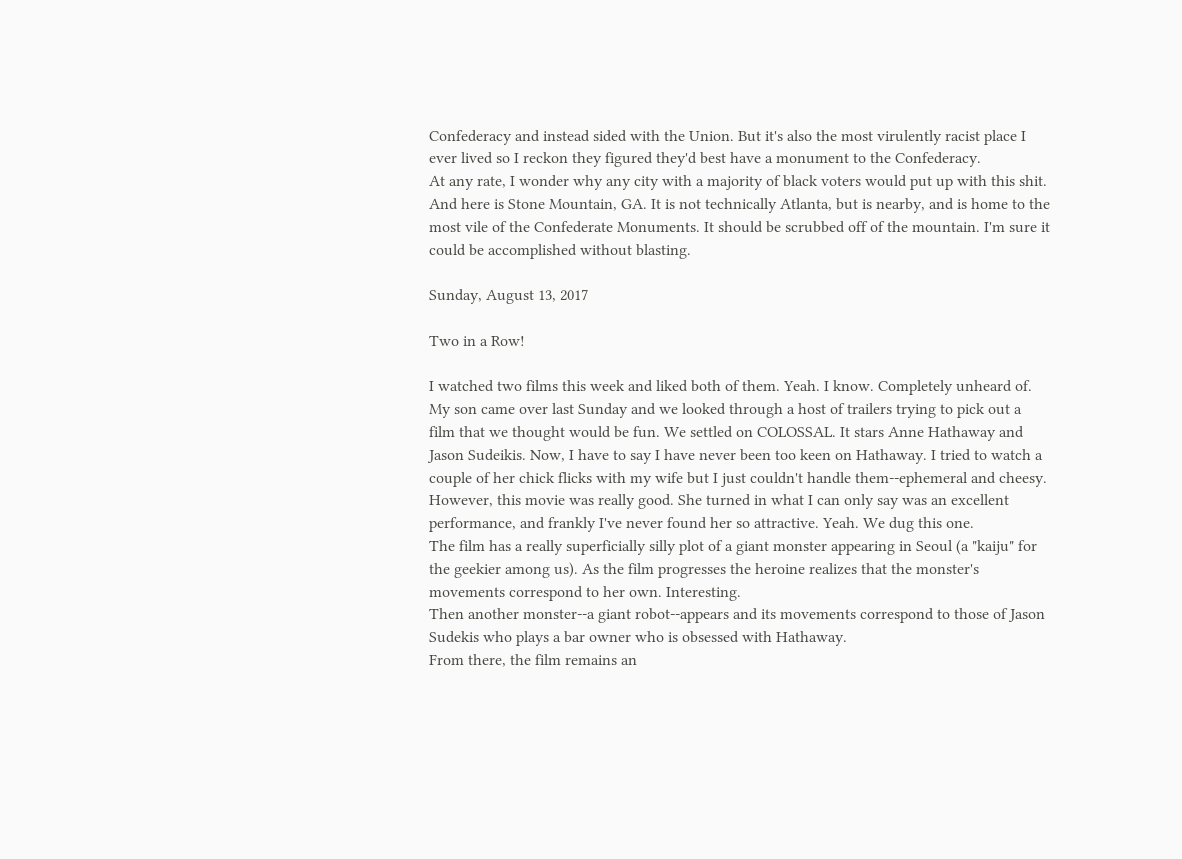Confederacy and instead sided with the Union. But it's also the most virulently racist place I ever lived so I reckon they figured they'd best have a monument to the Confederacy.
At any rate, I wonder why any city with a majority of black voters would put up with this shit.
And here is Stone Mountain, GA. It is not technically Atlanta, but is nearby, and is home to the most vile of the Confederate Monuments. It should be scrubbed off of the mountain. I'm sure it could be accomplished without blasting.

Sunday, August 13, 2017

Two in a Row!

I watched two films this week and liked both of them. Yeah. I know. Completely unheard of.
My son came over last Sunday and we looked through a host of trailers trying to pick out a film that we thought would be fun. We settled on COLOSSAL. It stars Anne Hathaway and Jason Sudeikis. Now, I have to say I have never been too keen on Hathaway. I tried to watch a couple of her chick flicks with my wife but I just couldn't handle them--ephemeral and cheesy.
However, this movie was really good. She turned in what I can only say was an excellent performance, and frankly I've never found her so attractive. Yeah. We dug this one.
The film has a really superficially silly plot of a giant monster appearing in Seoul (a "kaiju" for the geekier among us). As the film progresses the heroine realizes that the monster's movements correspond to her own. Interesting.
Then another monster--a giant robot--appears and its movements correspond to those of Jason Sudekis who plays a bar owner who is obsessed with Hathaway.
From there, the film remains an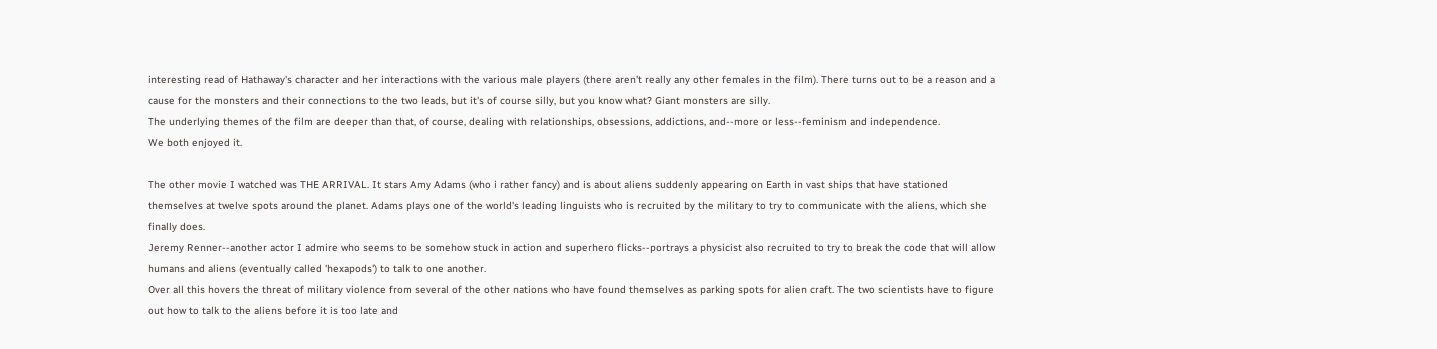interesting read of Hathaway's character and her interactions with the various male players (there aren't really any other females in the film). There turns out to be a reason and a cause for the monsters and their connections to the two leads, but it's of course silly, but you know what? Giant monsters are silly.
The underlying themes of the film are deeper than that, of course, dealing with relationships, obsessions, addictions, and--more or less--feminism and independence.
We both enjoyed it.

The other movie I watched was THE ARRIVAL. It stars Amy Adams (who i rather fancy) and is about aliens suddenly appearing on Earth in vast ships that have stationed themselves at twelve spots around the planet. Adams plays one of the world's leading linguists who is recruited by the military to try to communicate with the aliens, which she finally does.
Jeremy Renner--another actor I admire who seems to be somehow stuck in action and superhero flicks--portrays a physicist also recruited to try to break the code that will allow humans and aliens (eventually called 'hexapods') to talk to one another.
Over all this hovers the threat of military violence from several of the other nations who have found themselves as parking spots for alien craft. The two scientists have to figure out how to talk to the aliens before it is too late and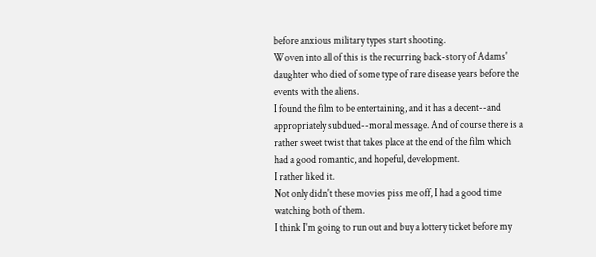before anxious military types start shooting.
Woven into all of this is the recurring back-story of Adams' daughter who died of some type of rare disease years before the events with the aliens.
I found the film to be entertaining, and it has a decent--and appropriately subdued--moral message. And of course there is a rather sweet twist that takes place at the end of the film which had a good romantic, and hopeful, development.
I rather liked it.
Not only didn't these movies piss me off, I had a good time watching both of them.
I think I'm going to run out and buy a lottery ticket before my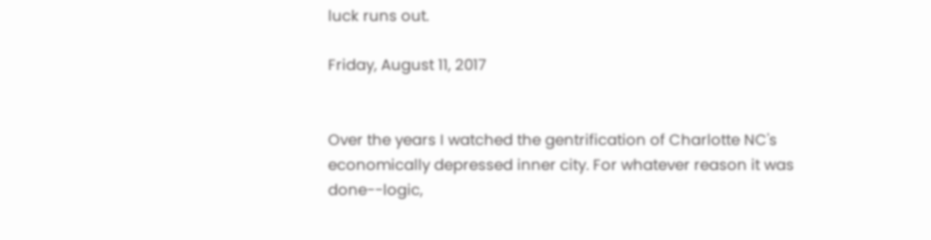luck runs out.

Friday, August 11, 2017


Over the years I watched the gentrification of Charlotte NC's economically depressed inner city. For whatever reason it was done--logic,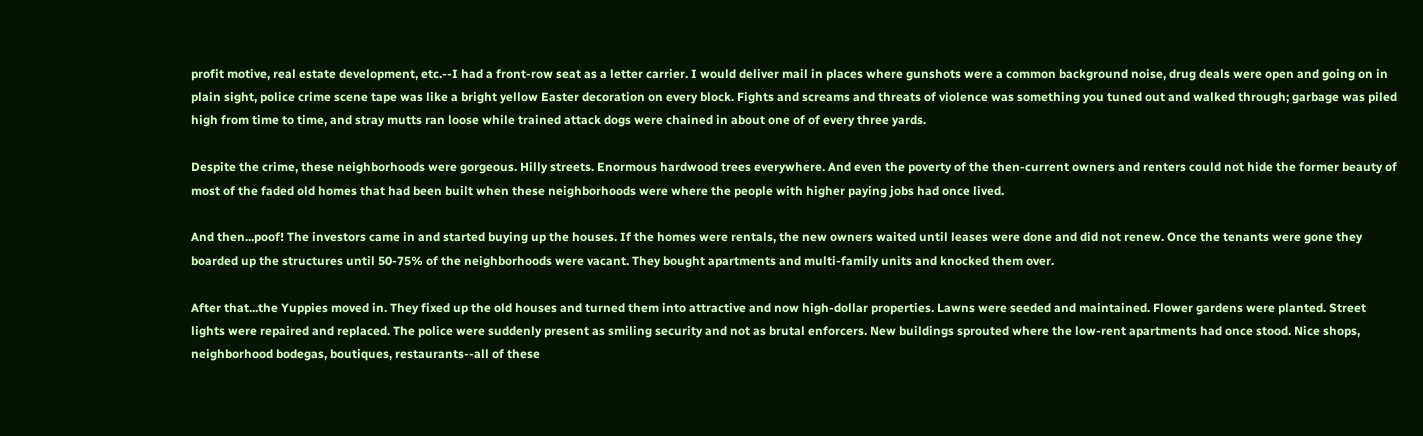profit motive, real estate development, etc.--I had a front-row seat as a letter carrier. I would deliver mail in places where gunshots were a common background noise, drug deals were open and going on in plain sight, police crime scene tape was like a bright yellow Easter decoration on every block. Fights and screams and threats of violence was something you tuned out and walked through; garbage was piled high from time to time, and stray mutts ran loose while trained attack dogs were chained in about one of of every three yards.

Despite the crime, these neighborhoods were gorgeous. Hilly streets. Enormous hardwood trees everywhere. And even the poverty of the then-current owners and renters could not hide the former beauty of most of the faded old homes that had been built when these neighborhoods were where the people with higher paying jobs had once lived.

And then...poof! The investors came in and started buying up the houses. If the homes were rentals, the new owners waited until leases were done and did not renew. Once the tenants were gone they boarded up the structures until 50-75% of the neighborhoods were vacant. They bought apartments and multi-family units and knocked them over.

After that...the Yuppies moved in. They fixed up the old houses and turned them into attractive and now high-dollar properties. Lawns were seeded and maintained. Flower gardens were planted. Street lights were repaired and replaced. The police were suddenly present as smiling security and not as brutal enforcers. New buildings sprouted where the low-rent apartments had once stood. Nice shops, neighborhood bodegas, boutiques, restaurants--all of these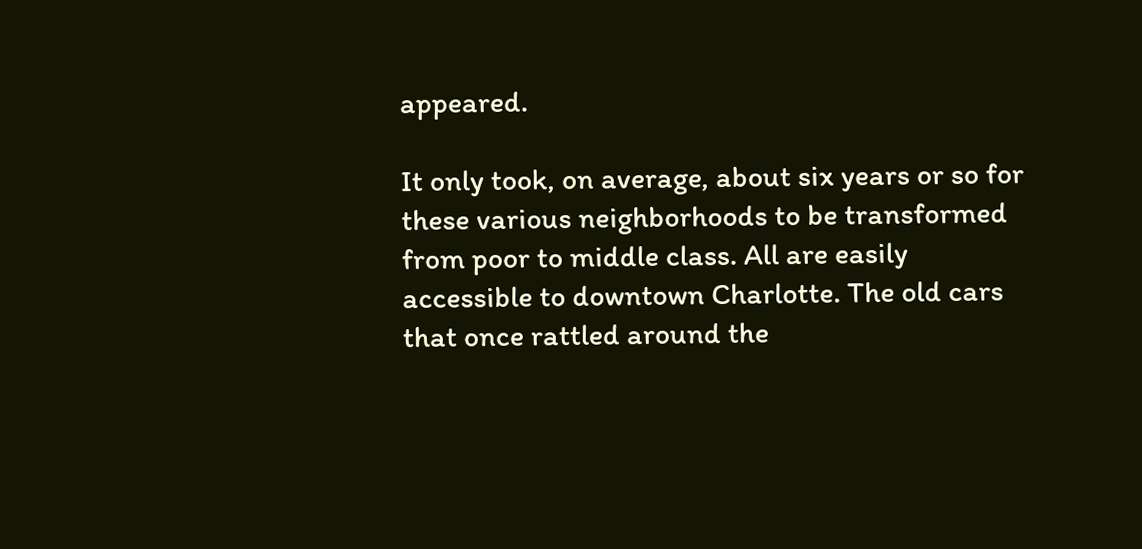appeared.

It only took, on average, about six years or so for these various neighborhoods to be transformed from poor to middle class. All are easily accessible to downtown Charlotte. The old cars that once rattled around the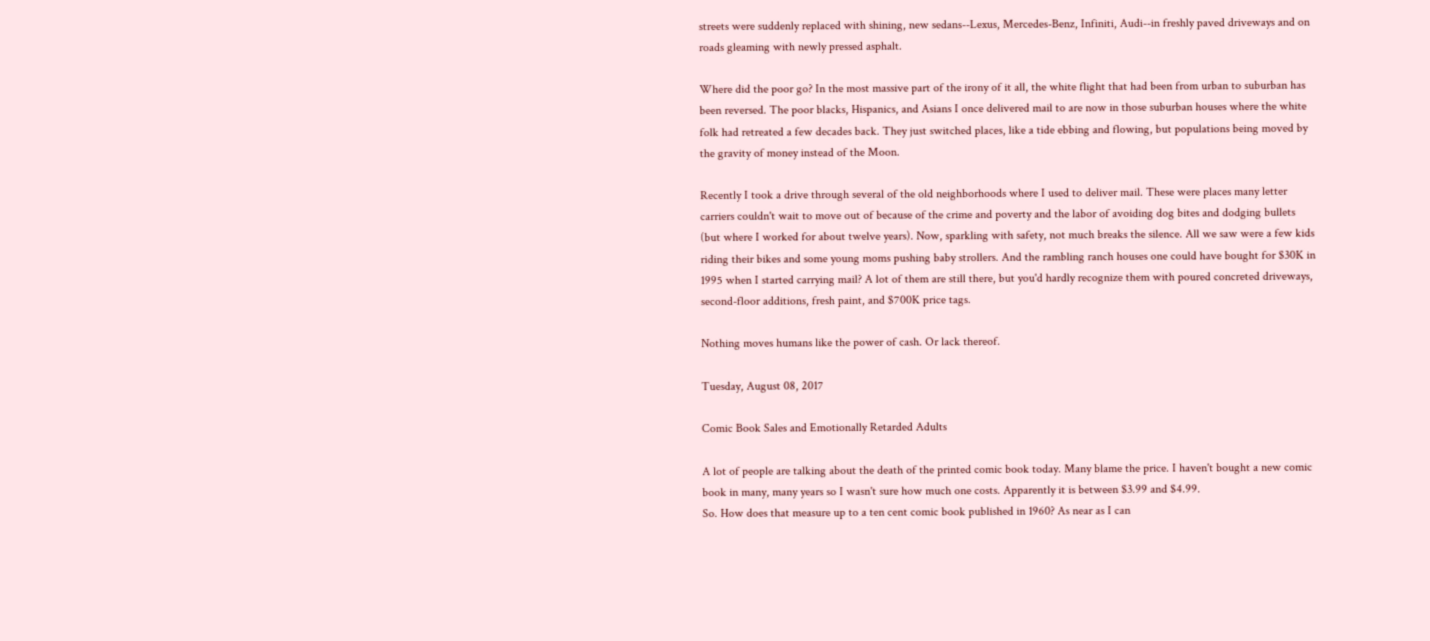streets were suddenly replaced with shining, new sedans--Lexus, Mercedes-Benz, Infiniti, Audi--in freshly paved driveways and on roads gleaming with newly pressed asphalt.

Where did the poor go? In the most massive part of the irony of it all, the white flight that had been from urban to suburban has been reversed. The poor blacks, Hispanics, and Asians I once delivered mail to are now in those suburban houses where the white folk had retreated a few decades back. They just switched places, like a tide ebbing and flowing, but populations being moved by the gravity of money instead of the Moon.

Recently I took a drive through several of the old neighborhoods where I used to deliver mail. These were places many letter carriers couldn't wait to move out of because of the crime and poverty and the labor of avoiding dog bites and dodging bullets (but where I worked for about twelve years). Now, sparkling with safety, not much breaks the silence. All we saw were a few kids riding their bikes and some young moms pushing baby strollers. And the rambling ranch houses one could have bought for $30K in 1995 when I started carrying mail? A lot of them are still there, but you'd hardly recognize them with poured concreted driveways, second-floor additions, fresh paint, and $700K price tags.

Nothing moves humans like the power of cash. Or lack thereof.

Tuesday, August 08, 2017

Comic Book Sales and Emotionally Retarded Adults

A lot of people are talking about the death of the printed comic book today. Many blame the price. I haven't bought a new comic book in many, many years so I wasn't sure how much one costs. Apparently it is between $3.99 and $4.99.
So. How does that measure up to a ten cent comic book published in 1960? As near as I can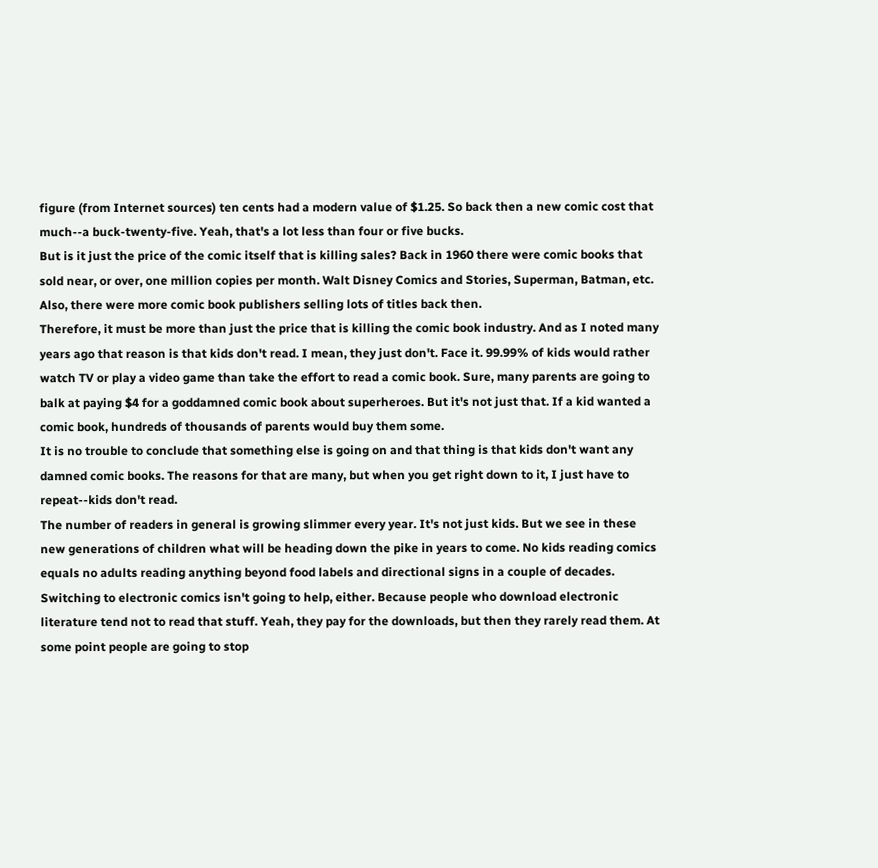figure (from Internet sources) ten cents had a modern value of $1.25. So back then a new comic cost that much--a buck-twenty-five. Yeah, that's a lot less than four or five bucks.
But is it just the price of the comic itself that is killing sales? Back in 1960 there were comic books that sold near, or over, one million copies per month. Walt Disney Comics and Stories, Superman, Batman, etc. Also, there were more comic book publishers selling lots of titles back then.
Therefore, it must be more than just the price that is killing the comic book industry. And as I noted many years ago that reason is that kids don't read. I mean, they just don't. Face it. 99.99% of kids would rather watch TV or play a video game than take the effort to read a comic book. Sure, many parents are going to balk at paying $4 for a goddamned comic book about superheroes. But it's not just that. If a kid wanted a comic book, hundreds of thousands of parents would buy them some.
It is no trouble to conclude that something else is going on and that thing is that kids don't want any damned comic books. The reasons for that are many, but when you get right down to it, I just have to repeat--kids don't read.
The number of readers in general is growing slimmer every year. It's not just kids. But we see in these new generations of children what will be heading down the pike in years to come. No kids reading comics equals no adults reading anything beyond food labels and directional signs in a couple of decades. Switching to electronic comics isn't going to help, either. Because people who download electronic literature tend not to read that stuff. Yeah, they pay for the downloads, but then they rarely read them. At some point people are going to stop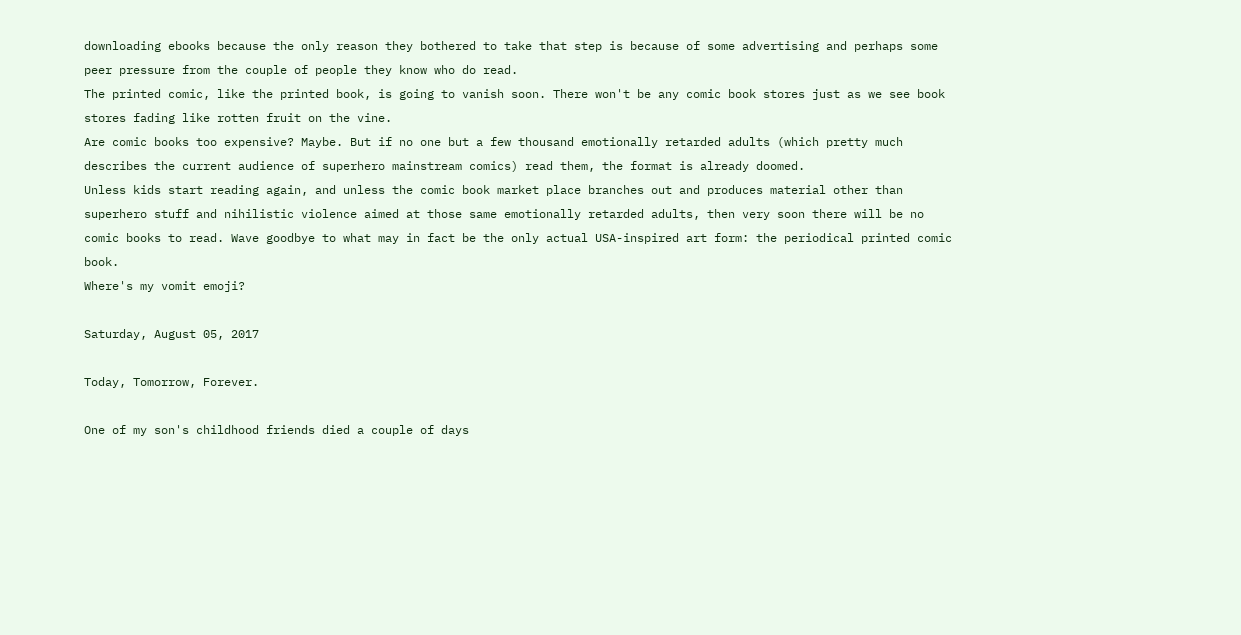downloading ebooks because the only reason they bothered to take that step is because of some advertising and perhaps some peer pressure from the couple of people they know who do read.
The printed comic, like the printed book, is going to vanish soon. There won't be any comic book stores just as we see book stores fading like rotten fruit on the vine.
Are comic books too expensive? Maybe. But if no one but a few thousand emotionally retarded adults (which pretty much describes the current audience of superhero mainstream comics) read them, the format is already doomed.
Unless kids start reading again, and unless the comic book market place branches out and produces material other than superhero stuff and nihilistic violence aimed at those same emotionally retarded adults, then very soon there will be no comic books to read. Wave goodbye to what may in fact be the only actual USA-inspired art form: the periodical printed comic book.
Where's my vomit emoji?

Saturday, August 05, 2017

Today, Tomorrow, Forever.

One of my son's childhood friends died a couple of days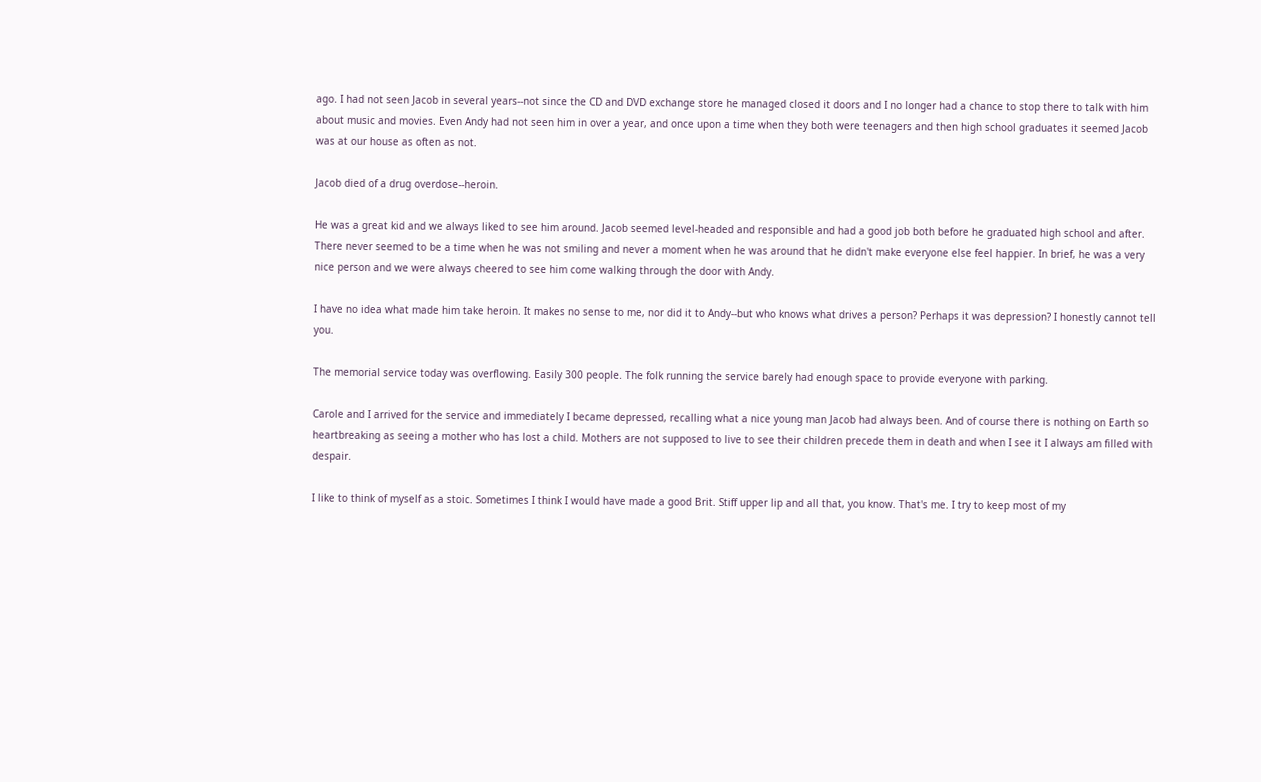ago. I had not seen Jacob in several years--not since the CD and DVD exchange store he managed closed it doors and I no longer had a chance to stop there to talk with him about music and movies. Even Andy had not seen him in over a year, and once upon a time when they both were teenagers and then high school graduates it seemed Jacob was at our house as often as not.

Jacob died of a drug overdose--heroin.

He was a great kid and we always liked to see him around. Jacob seemed level-headed and responsible and had a good job both before he graduated high school and after. There never seemed to be a time when he was not smiling and never a moment when he was around that he didn't make everyone else feel happier. In brief, he was a very nice person and we were always cheered to see him come walking through the door with Andy.

I have no idea what made him take heroin. It makes no sense to me, nor did it to Andy--but who knows what drives a person? Perhaps it was depression? I honestly cannot tell you.

The memorial service today was overflowing. Easily 300 people. The folk running the service barely had enough space to provide everyone with parking.

Carole and I arrived for the service and immediately I became depressed, recalling what a nice young man Jacob had always been. And of course there is nothing on Earth so heartbreaking as seeing a mother who has lost a child. Mothers are not supposed to live to see their children precede them in death and when I see it I always am filled with despair.

I like to think of myself as a stoic. Sometimes I think I would have made a good Brit. Stiff upper lip and all that, you know. That's me. I try to keep most of my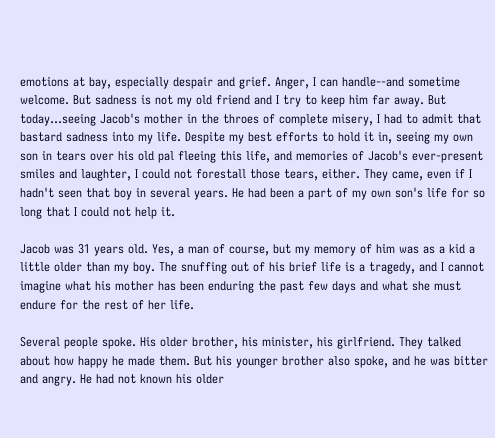emotions at bay, especially despair and grief. Anger, I can handle--and sometime welcome. But sadness is not my old friend and I try to keep him far away. But today...seeing Jacob's mother in the throes of complete misery, I had to admit that bastard sadness into my life. Despite my best efforts to hold it in, seeing my own son in tears over his old pal fleeing this life, and memories of Jacob's ever-present smiles and laughter, I could not forestall those tears, either. They came, even if I hadn't seen that boy in several years. He had been a part of my own son's life for so long that I could not help it.

Jacob was 31 years old. Yes, a man of course, but my memory of him was as a kid a little older than my boy. The snuffing out of his brief life is a tragedy, and I cannot imagine what his mother has been enduring the past few days and what she must endure for the rest of her life.

Several people spoke. His older brother, his minister, his girlfriend. They talked about how happy he made them. But his younger brother also spoke, and he was bitter and angry. He had not known his older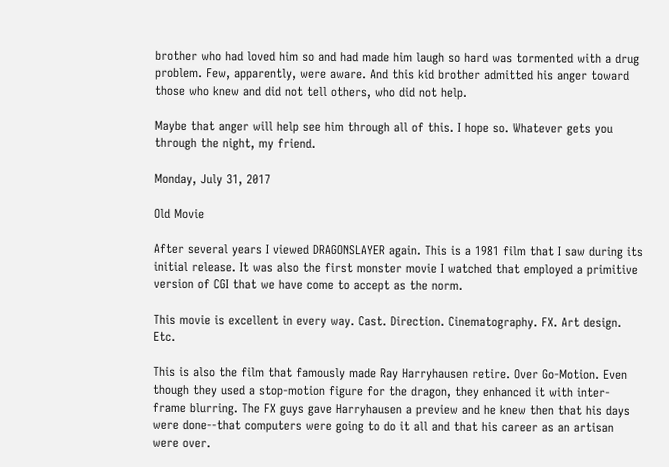brother who had loved him so and had made him laugh so hard was tormented with a drug problem. Few, apparently, were aware. And this kid brother admitted his anger toward those who knew and did not tell others, who did not help.

Maybe that anger will help see him through all of this. I hope so. Whatever gets you through the night, my friend.

Monday, July 31, 2017

Old Movie

After several years I viewed DRAGONSLAYER again. This is a 1981 film that I saw during its initial release. It was also the first monster movie I watched that employed a primitive version of CGI that we have come to accept as the norm.

This movie is excellent in every way. Cast. Direction. Cinematography. FX. Art design. Etc.

This is also the film that famously made Ray Harryhausen retire. Over Go-Motion. Even though they used a stop-motion figure for the dragon, they enhanced it with inter-frame blurring. The FX guys gave Harryhausen a preview and he knew then that his days were done--that computers were going to do it all and that his career as an artisan were over.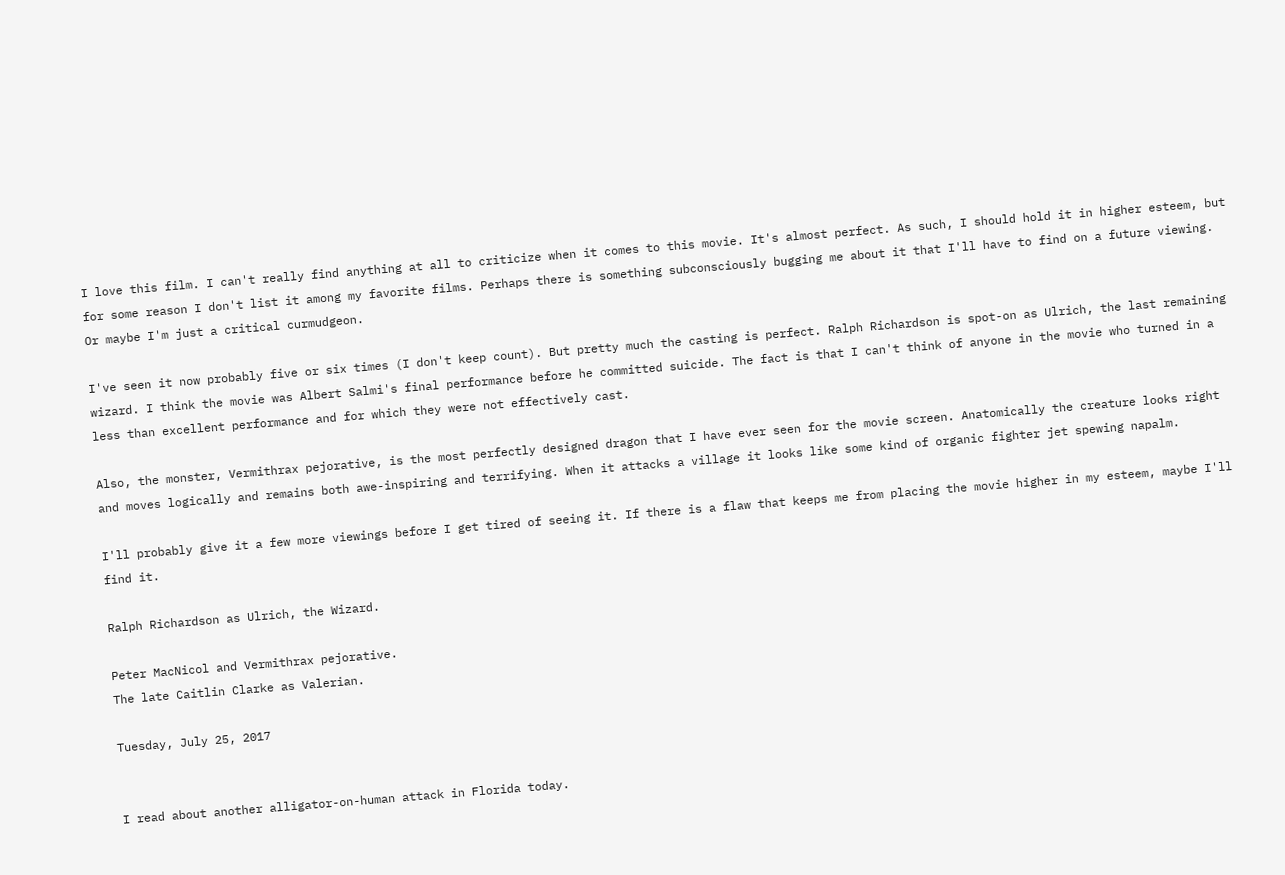I love this film. I can't really find anything at all to criticize when it comes to this movie. It's almost perfect. As such, I should hold it in higher esteem, but for some reason I don't list it among my favorite films. Perhaps there is something subconsciously bugging me about it that I'll have to find on a future viewing. Or maybe I'm just a critical curmudgeon.

I've seen it now probably five or six times (I don't keep count). But pretty much the casting is perfect. Ralph Richardson is spot-on as Ulrich, the last remaining wizard. I think the movie was Albert Salmi's final performance before he committed suicide. The fact is that I can't think of anyone in the movie who turned in a less than excellent performance and for which they were not effectively cast.

Also, the monster, Vermithrax pejorative, is the most perfectly designed dragon that I have ever seen for the movie screen. Anatomically the creature looks right and moves logically and remains both awe-inspiring and terrifying. When it attacks a village it looks like some kind of organic fighter jet spewing napalm.

I'll probably give it a few more viewings before I get tired of seeing it. If there is a flaw that keeps me from placing the movie higher in my esteem, maybe I'll find it.

Ralph Richardson as Ulrich, the Wizard.

Peter MacNicol and Vermithrax pejorative.
The late Caitlin Clarke as Valerian.

Tuesday, July 25, 2017


I read about another alligator-on-human attack in Florida today.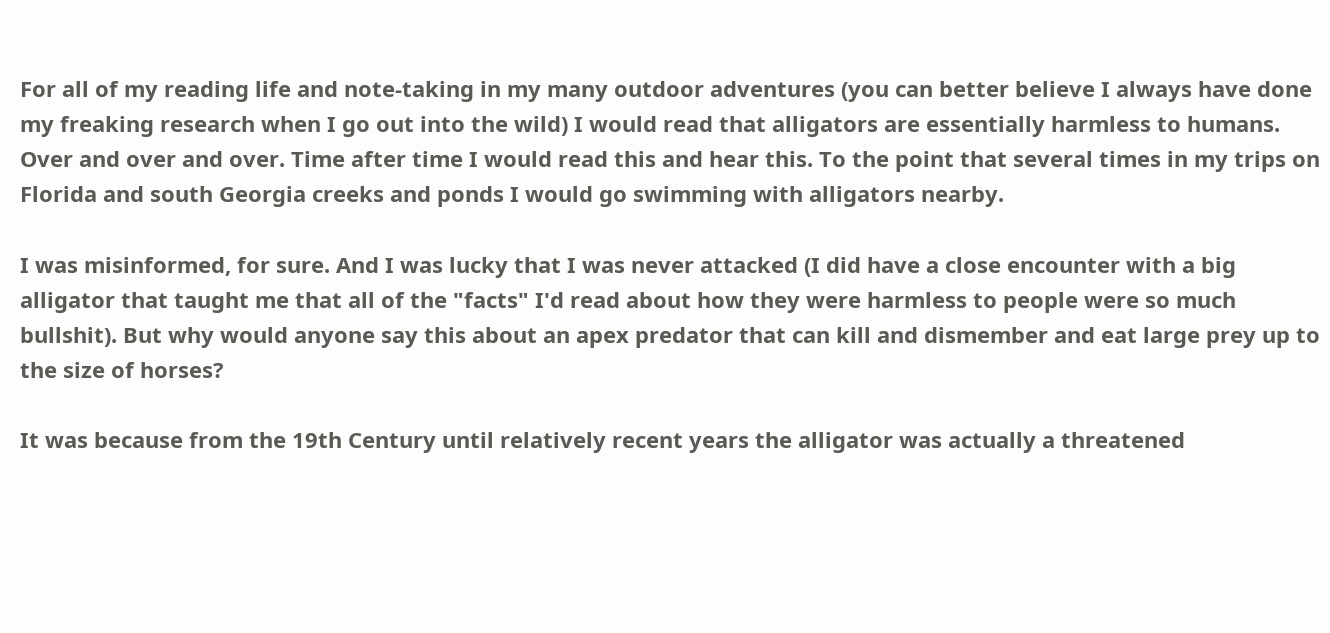For all of my reading life and note-taking in my many outdoor adventures (you can better believe I always have done my freaking research when I go out into the wild) I would read that alligators are essentially harmless to humans. Over and over and over. Time after time I would read this and hear this. To the point that several times in my trips on Florida and south Georgia creeks and ponds I would go swimming with alligators nearby.

I was misinformed, for sure. And I was lucky that I was never attacked (I did have a close encounter with a big alligator that taught me that all of the "facts" I'd read about how they were harmless to people were so much bullshit). But why would anyone say this about an apex predator that can kill and dismember and eat large prey up to the size of horses?

It was because from the 19th Century until relatively recent years the alligator was actually a threatened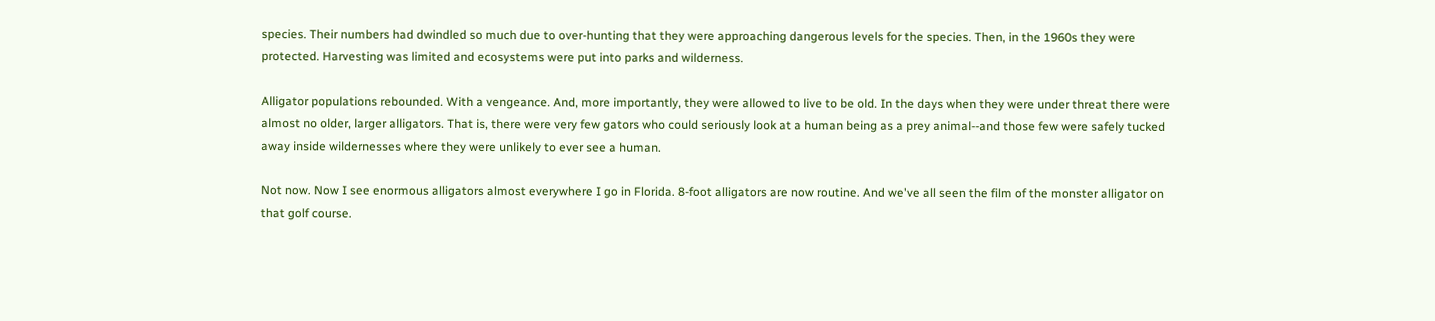species. Their numbers had dwindled so much due to over-hunting that they were approaching dangerous levels for the species. Then, in the 1960s they were protected. Harvesting was limited and ecosystems were put into parks and wilderness.

Alligator populations rebounded. With a vengeance. And, more importantly, they were allowed to live to be old. In the days when they were under threat there were almost no older, larger alligators. That is, there were very few gators who could seriously look at a human being as a prey animal--and those few were safely tucked away inside wildernesses where they were unlikely to ever see a human.

Not now. Now I see enormous alligators almost everywhere I go in Florida. 8-foot alligators are now routine. And we've all seen the film of the monster alligator on that golf course.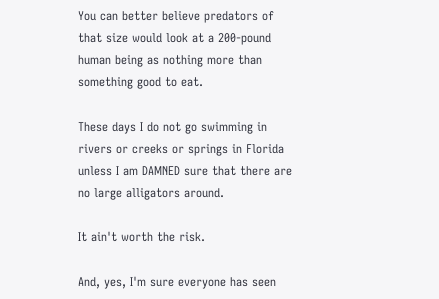You can better believe predators of that size would look at a 200-pound human being as nothing more than something good to eat.

These days I do not go swimming in rivers or creeks or springs in Florida unless I am DAMNED sure that there are no large alligators around.

It ain't worth the risk.

And, yes, I'm sure everyone has seen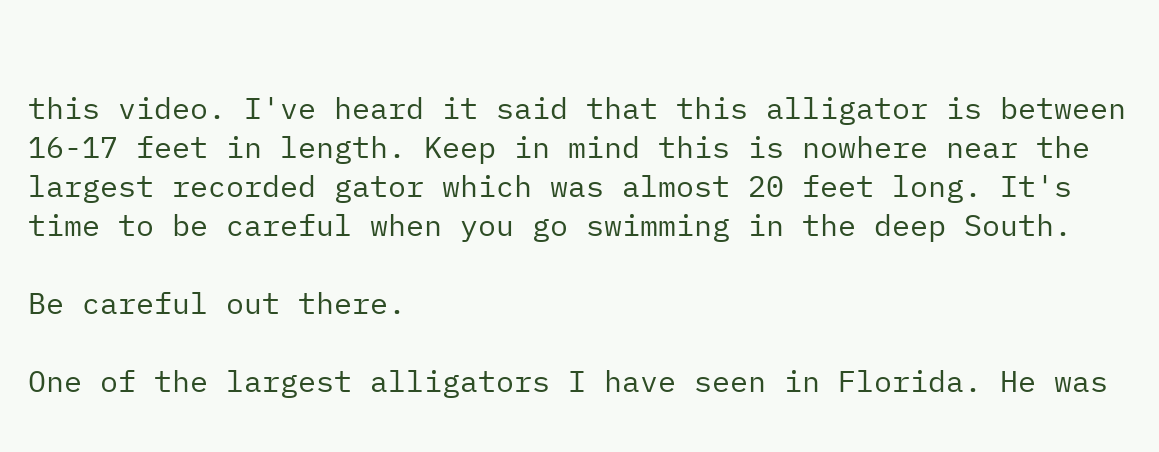this video. I've heard it said that this alligator is between 16-17 feet in length. Keep in mind this is nowhere near the largest recorded gator which was almost 20 feet long. It's time to be careful when you go swimming in the deep South.

Be careful out there.

One of the largest alligators I have seen in Florida. He was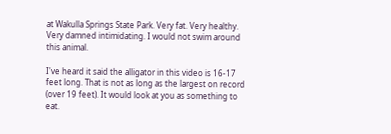at Wakulla Springs State Park. Very fat. Very healthy. Very damned intimidating. I would not swim around this animal.

I've heard it said the alligator in this video is 16-17 feet long. That is not as long as the largest on record (over 19 feet). It would look at you as something to eat.